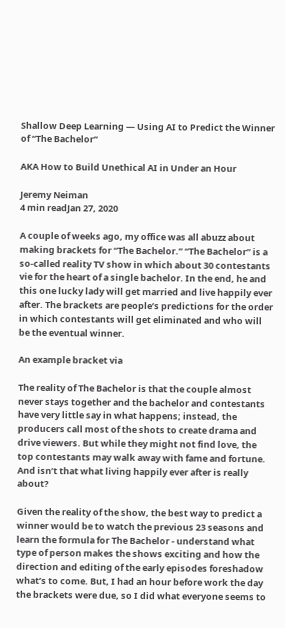Shallow Deep Learning — Using AI to Predict the Winner of “The Bachelor”

AKA How to Build Unethical AI in Under an Hour

Jeremy Neiman
4 min readJan 27, 2020

A couple of weeks ago, my office was all abuzz about making brackets for “The Bachelor.” “The Bachelor” is a so-called reality TV show in which about 30 contestants vie for the heart of a single bachelor. In the end, he and this one lucky lady will get married and live happily ever after. The brackets are people’s predictions for the order in which contestants will get eliminated and who will be the eventual winner.

An example bracket via

The reality of The Bachelor is that the couple almost never stays together and the bachelor and contestants have very little say in what happens; instead, the producers call most of the shots to create drama and drive viewers. But while they might not find love, the top contestants may walk away with fame and fortune. And isn’t that what living happily ever after is really about?

Given the reality of the show, the best way to predict a winner would be to watch the previous 23 seasons and learn the formula for The Bachelor - understand what type of person makes the shows exciting and how the direction and editing of the early episodes foreshadow what’s to come. But, I had an hour before work the day the brackets were due, so I did what everyone seems to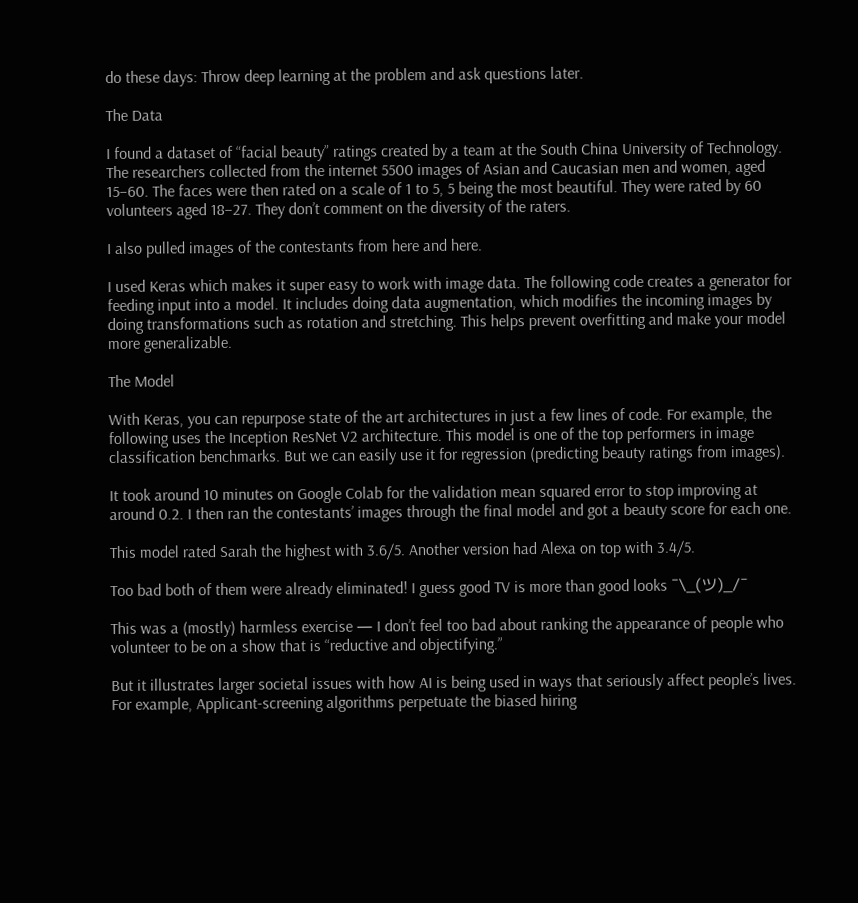do these days: Throw deep learning at the problem and ask questions later.

The Data

I found a dataset of “facial beauty” ratings created by a team at the South China University of Technology. The researchers collected from the internet 5500 images of Asian and Caucasian men and women, aged 15–60. The faces were then rated on a scale of 1 to 5, 5 being the most beautiful. They were rated by 60 volunteers aged 18–27. They don’t comment on the diversity of the raters.

I also pulled images of the contestants from here and here.

I used Keras which makes it super easy to work with image data. The following code creates a generator for feeding input into a model. It includes doing data augmentation, which modifies the incoming images by doing transformations such as rotation and stretching. This helps prevent overfitting and make your model more generalizable.

The Model

With Keras, you can repurpose state of the art architectures in just a few lines of code. For example, the following uses the Inception ResNet V2 architecture. This model is one of the top performers in image classification benchmarks. But we can easily use it for regression (predicting beauty ratings from images).

It took around 10 minutes on Google Colab for the validation mean squared error to stop improving at around 0.2. I then ran the contestants’ images through the final model and got a beauty score for each one.

This model rated Sarah the highest with 3.6/5. Another version had Alexa on top with 3.4/5.

Too bad both of them were already eliminated! I guess good TV is more than good looks ¯\_(ツ)_/¯

This was a (mostly) harmless exercise — I don’t feel too bad about ranking the appearance of people who volunteer to be on a show that is “reductive and objectifying.”

But it illustrates larger societal issues with how AI is being used in ways that seriously affect people’s lives. For example, Applicant-screening algorithms perpetuate the biased hiring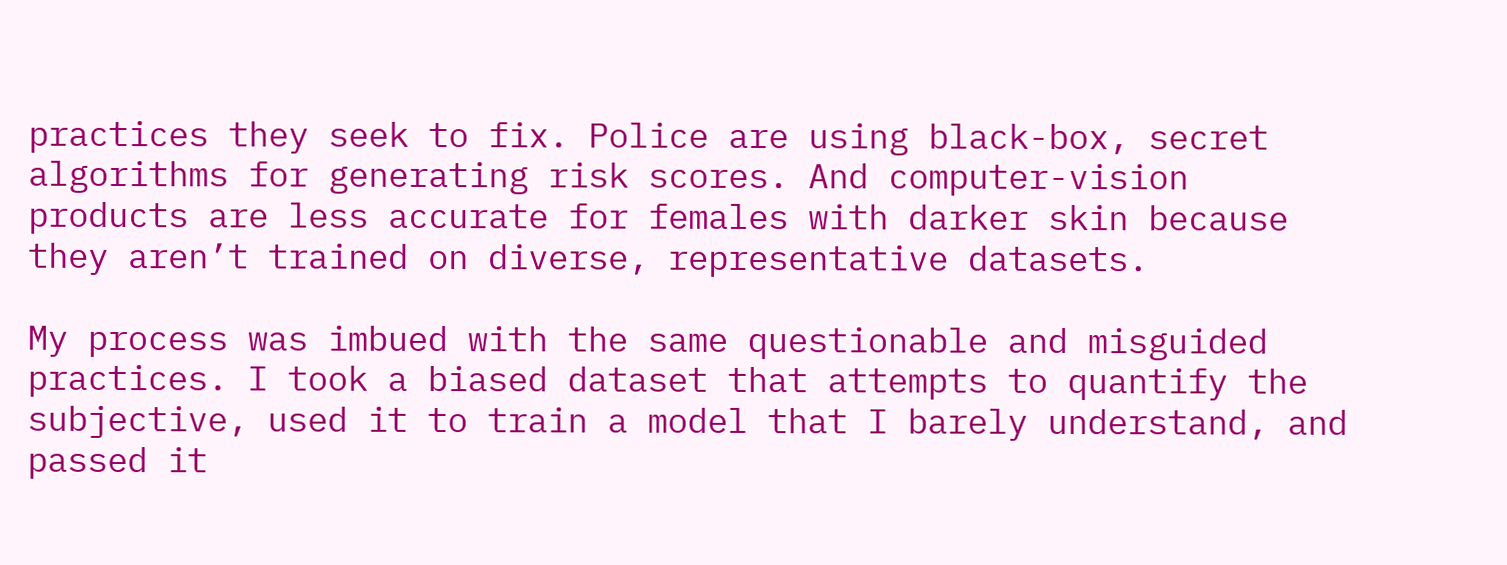practices they seek to fix. Police are using black-box, secret algorithms for generating risk scores. And computer-vision products are less accurate for females with darker skin because they aren’t trained on diverse, representative datasets.

My process was imbued with the same questionable and misguided practices. I took a biased dataset that attempts to quantify the subjective, used it to train a model that I barely understand, and passed it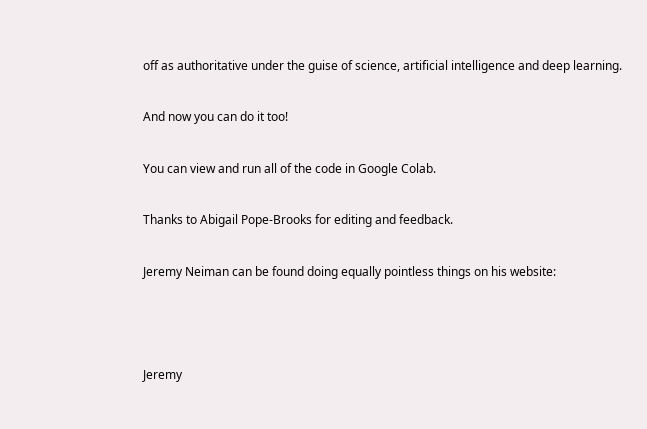off as authoritative under the guise of science, artificial intelligence and deep learning.

And now you can do it too!

You can view and run all of the code in Google Colab.

Thanks to Abigail Pope-Brooks for editing and feedback.

Jeremy Neiman can be found doing equally pointless things on his website:



Jeremy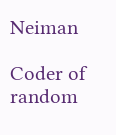Neiman

Coder of random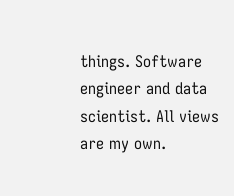things. Software engineer and data scientist. All views are my own.